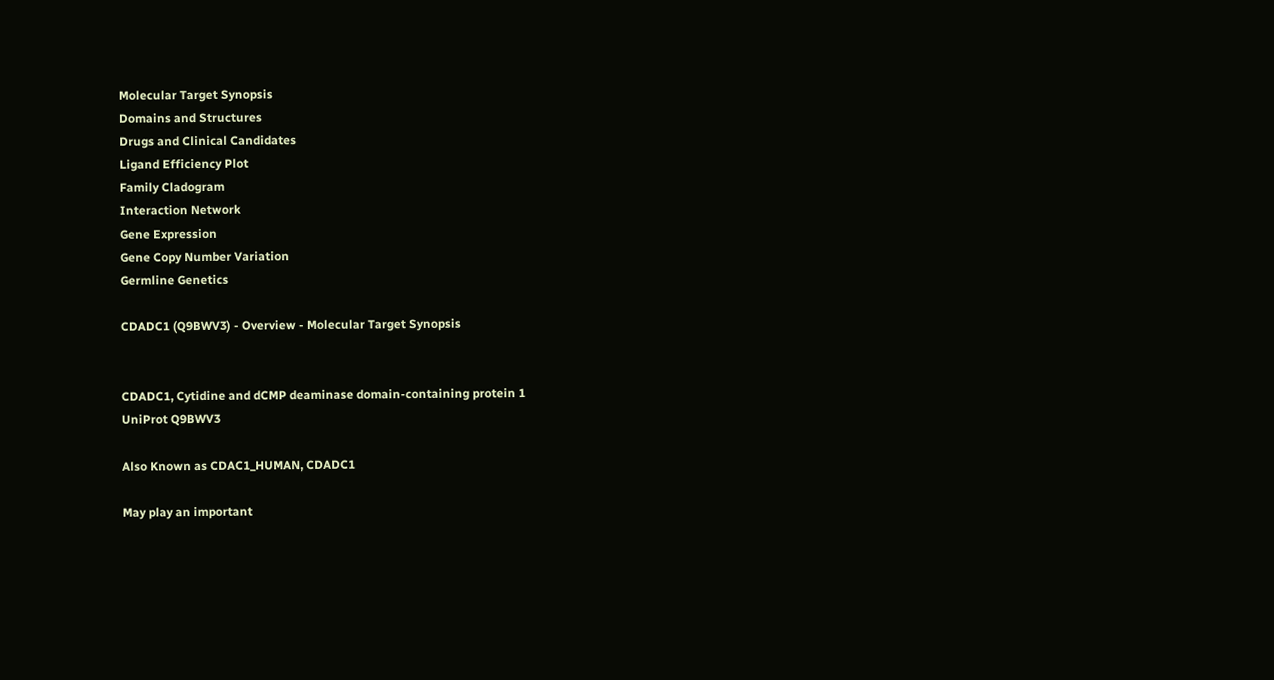Molecular Target Synopsis
Domains and Structures
Drugs and Clinical Candidates
Ligand Efficiency Plot
Family Cladogram
Interaction Network
Gene Expression
Gene Copy Number Variation
Germline Genetics

CDADC1 (Q9BWV3) - Overview - Molecular Target Synopsis


CDADC1, Cytidine and dCMP deaminase domain-containing protein 1
UniProt Q9BWV3

Also Known as CDAC1_HUMAN, CDADC1

May play an important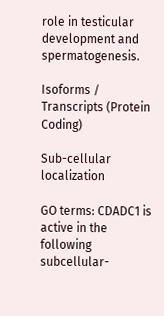role in testicular development and spermatogenesis.

Isoforms / Transcripts (Protein Coding)

Sub-cellular localization

GO terms: CDADC1 is active in the following subcellular-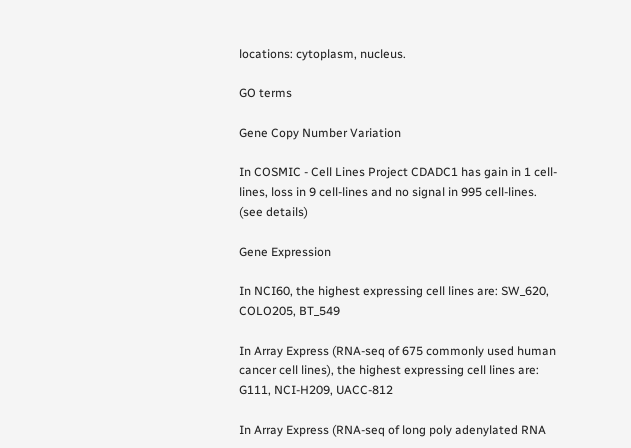locations: cytoplasm, nucleus.

GO terms

Gene Copy Number Variation

In COSMIC - Cell Lines Project CDADC1 has gain in 1 cell-lines, loss in 9 cell-lines and no signal in 995 cell-lines. (see details)

Gene Expression

In NCI60, the highest expressing cell lines are: SW_620, COLO205, BT_549

In Array Express (RNA-seq of 675 commonly used human cancer cell lines), the highest expressing cell lines are: G111, NCI-H209, UACC-812

In Array Express (RNA-seq of long poly adenylated RNA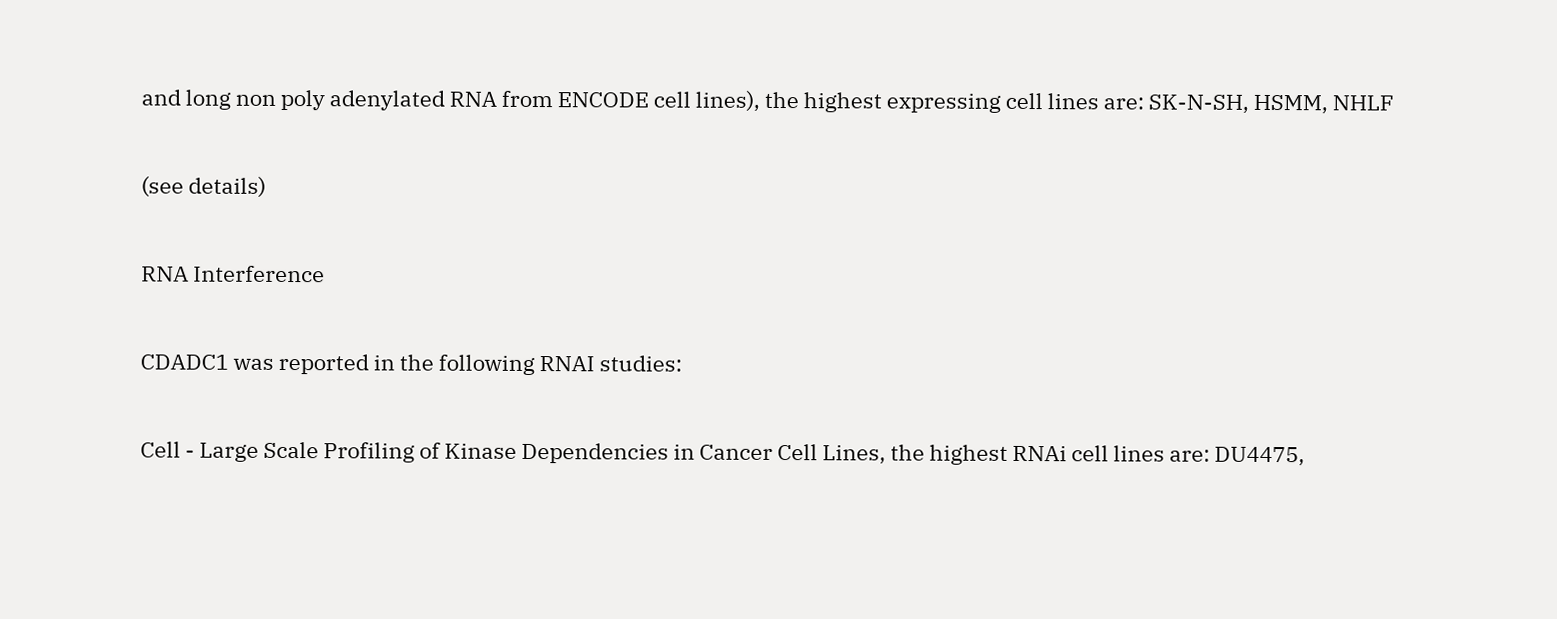and long non poly adenylated RNA from ENCODE cell lines), the highest expressing cell lines are: SK-N-SH, HSMM, NHLF

(see details)

RNA Interference

CDADC1 was reported in the following RNAI studies:

Cell - Large Scale Profiling of Kinase Dependencies in Cancer Cell Lines, the highest RNAi cell lines are: DU4475,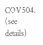COV504. (see details)